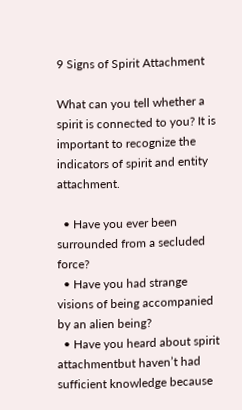9 Signs of Spirit Attachment

What can you tell whether a spirit is connected to you? It is important to recognize the indicators of spirit and entity attachment.

  • Have you ever been surrounded from a secluded force?
  • Have you had strange visions of being accompanied by an alien being?
  • Have you heard about spirit attachmentbut haven’t had sufficient knowledge because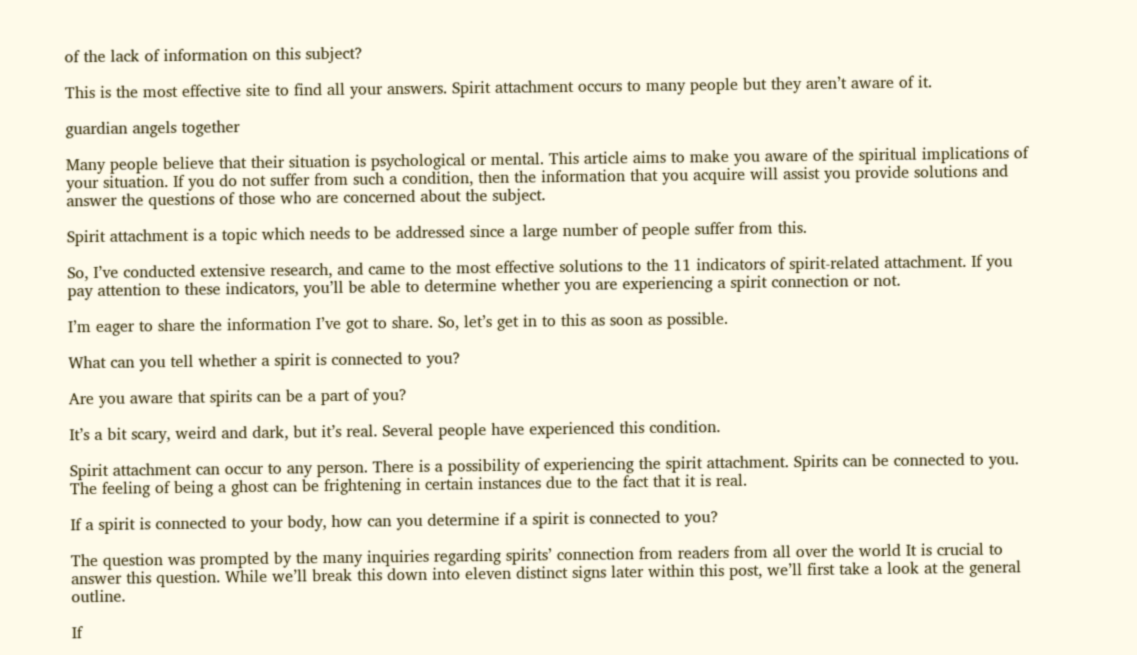of the lack of information on this subject?

This is the most effective site to find all your answers. Spirit attachment occurs to many people but they aren’t aware of it.

guardian angels together

Many people believe that their situation is psychological or mental. This article aims to make you aware of the spiritual implications of your situation. If you do not suffer from such a condition, then the information that you acquire will assist you provide solutions and answer the questions of those who are concerned about the subject.

Spirit attachment is a topic which needs to be addressed since a large number of people suffer from this.

So, I’ve conducted extensive research, and came to the most effective solutions to the 11 indicators of spirit-related attachment. If you pay attention to these indicators, you’ll be able to determine whether you are experiencing a spirit connection or not.

I’m eager to share the information I’ve got to share. So, let’s get in to this as soon as possible.

What can you tell whether a spirit is connected to you?

Are you aware that spirits can be a part of you?

It’s a bit scary, weird and dark, but it’s real. Several people have experienced this condition.

Spirit attachment can occur to any person. There is a possibility of experiencing the spirit attachment. Spirits can be connected to you. The feeling of being a ghost can be frightening in certain instances due to the fact that it is real.

If a spirit is connected to your body, how can you determine if a spirit is connected to you?

The question was prompted by the many inquiries regarding spirits’ connection from readers from all over the world It is crucial to answer this question. While we’ll break this down into eleven distinct signs later within this post, we’ll first take a look at the general outline.

If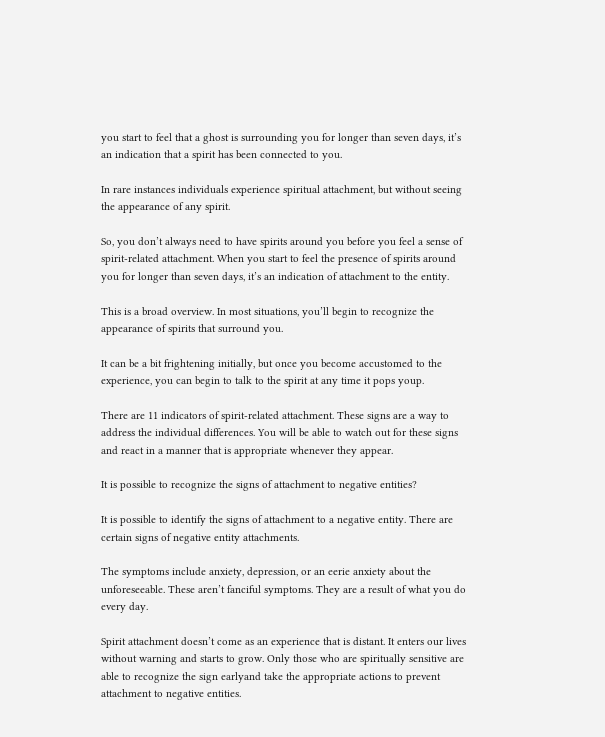you start to feel that a ghost is surrounding you for longer than seven days, it’s an indication that a spirit has been connected to you.

In rare instances individuals experience spiritual attachment, but without seeing the appearance of any spirit.

So, you don’t always need to have spirits around you before you feel a sense of spirit-related attachment. When you start to feel the presence of spirits around you for longer than seven days, it’s an indication of attachment to the entity.

This is a broad overview. In most situations, you’ll begin to recognize the appearance of spirits that surround you.

It can be a bit frightening initially, but once you become accustomed to the experience, you can begin to talk to the spirit at any time it pops youp.

There are 11 indicators of spirit-related attachment. These signs are a way to address the individual differences. You will be able to watch out for these signs and react in a manner that is appropriate whenever they appear.

It is possible to recognize the signs of attachment to negative entities?

It is possible to identify the signs of attachment to a negative entity. There are certain signs of negative entity attachments.

The symptoms include anxiety, depression, or an eerie anxiety about the unforeseeable. These aren’t fanciful symptoms. They are a result of what you do every day.

Spirit attachment doesn’t come as an experience that is distant. It enters our lives without warning and starts to grow. Only those who are spiritually sensitive are able to recognize the sign earlyand take the appropriate actions to prevent attachment to negative entities.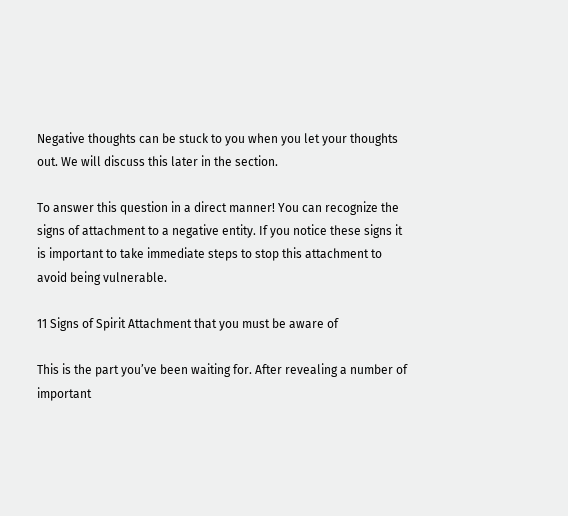Negative thoughts can be stuck to you when you let your thoughts out. We will discuss this later in the section.

To answer this question in a direct manner! You can recognize the signs of attachment to a negative entity. If you notice these signs it is important to take immediate steps to stop this attachment to avoid being vulnerable.

11 Signs of Spirit Attachment that you must be aware of

This is the part you’ve been waiting for. After revealing a number of important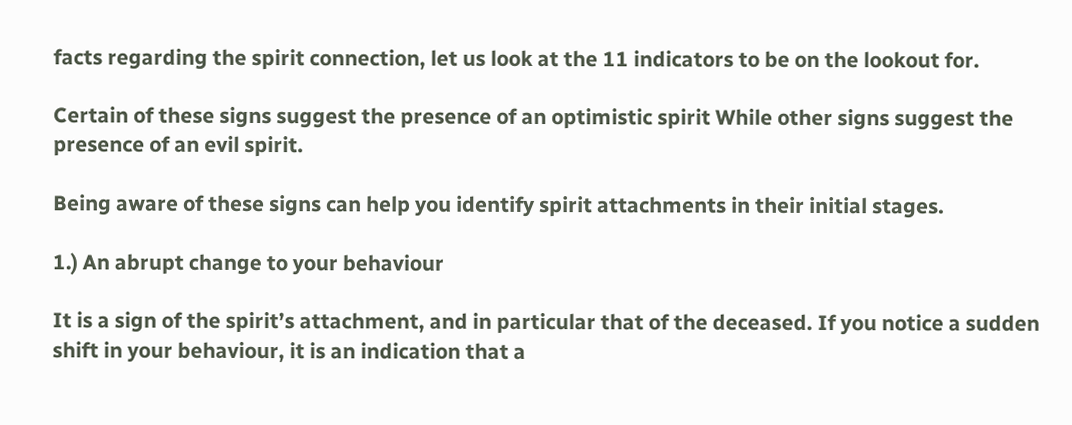facts regarding the spirit connection, let us look at the 11 indicators to be on the lookout for.

Certain of these signs suggest the presence of an optimistic spirit While other signs suggest the presence of an evil spirit.

Being aware of these signs can help you identify spirit attachments in their initial stages.

1.) An abrupt change to your behaviour

It is a sign of the spirit’s attachment, and in particular that of the deceased. If you notice a sudden shift in your behaviour, it is an indication that a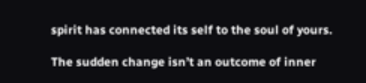spirit has connected its self to the soul of yours.

The sudden change isn’t an outcome of inner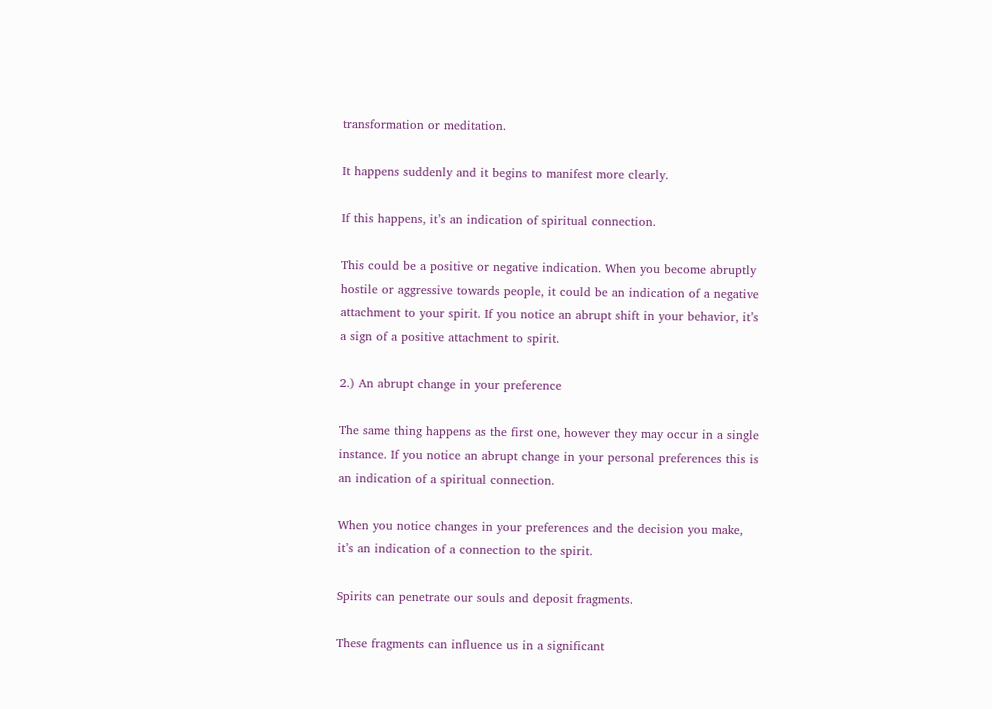transformation or meditation.

It happens suddenly and it begins to manifest more clearly.

If this happens, it’s an indication of spiritual connection.

This could be a positive or negative indication. When you become abruptly hostile or aggressive towards people, it could be an indication of a negative attachment to your spirit. If you notice an abrupt shift in your behavior, it’s a sign of a positive attachment to spirit.

2.) An abrupt change in your preference

The same thing happens as the first one, however they may occur in a single instance. If you notice an abrupt change in your personal preferences this is an indication of a spiritual connection.

When you notice changes in your preferences and the decision you make, it’s an indication of a connection to the spirit.

Spirits can penetrate our souls and deposit fragments.

These fragments can influence us in a significant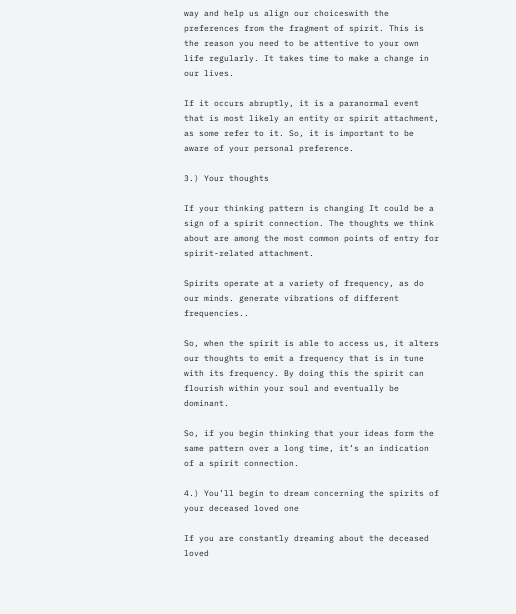way and help us align our choiceswith the preferences from the fragment of spirit. This is the reason you need to be attentive to your own life regularly. It takes time to make a change in our lives.

If it occurs abruptly, it is a paranormal event that is most likely an entity or spirit attachment, as some refer to it. So, it is important to be aware of your personal preference.

3.) Your thoughts

If your thinking pattern is changing It could be a sign of a spirit connection. The thoughts we think about are among the most common points of entry for spirit-related attachment.

Spirits operate at a variety of frequency, as do our minds. generate vibrations of different frequencies..

So, when the spirit is able to access us, it alters our thoughts to emit a frequency that is in tune with its frequency. By doing this the spirit can flourish within your soul and eventually be dominant.

So, if you begin thinking that your ideas form the same pattern over a long time, it’s an indication of a spirit connection.

4.) You’ll begin to dream concerning the spirits of your deceased loved one

If you are constantly dreaming about the deceased loved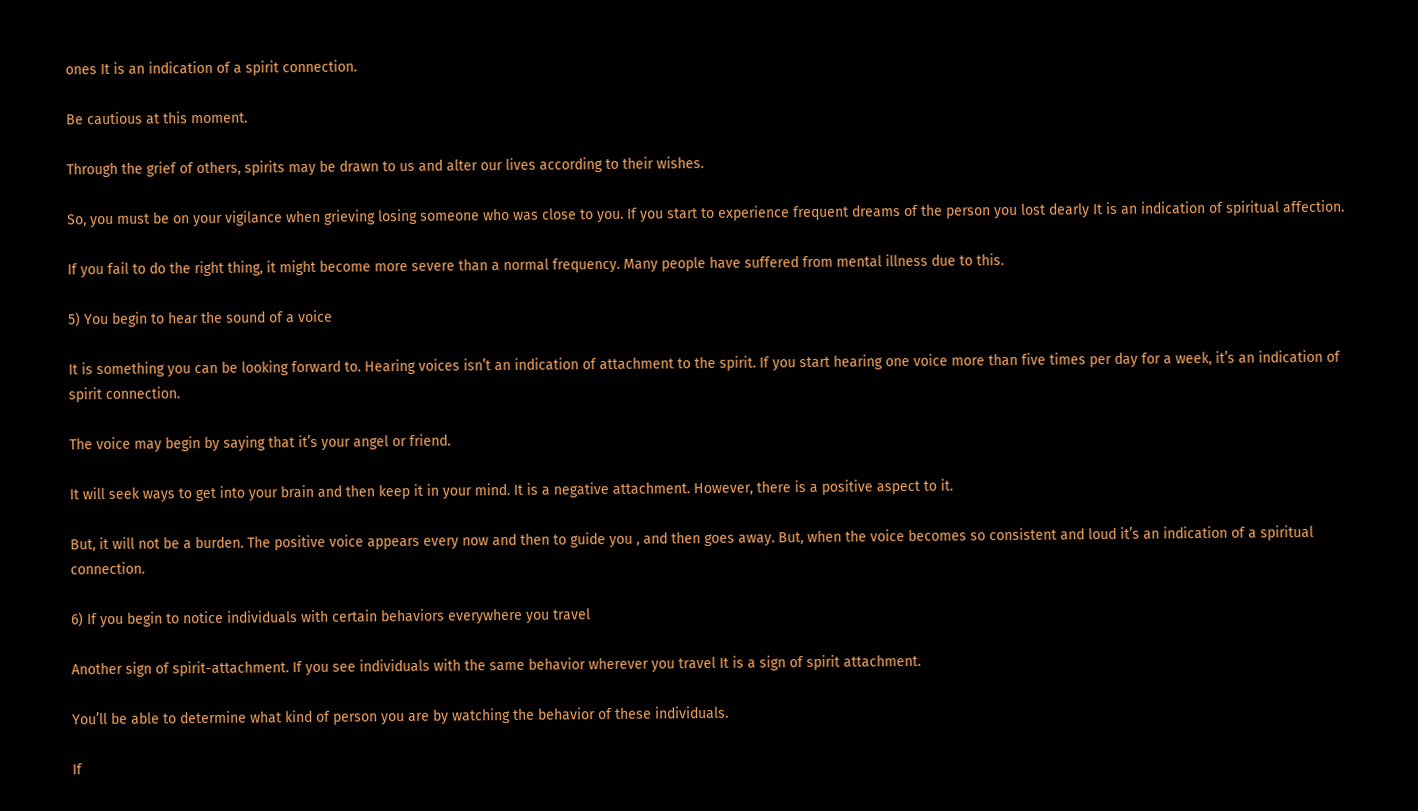ones It is an indication of a spirit connection.

Be cautious at this moment.

Through the grief of others, spirits may be drawn to us and alter our lives according to their wishes.

So, you must be on your vigilance when grieving losing someone who was close to you. If you start to experience frequent dreams of the person you lost dearly It is an indication of spiritual affection.

If you fail to do the right thing, it might become more severe than a normal frequency. Many people have suffered from mental illness due to this.

5) You begin to hear the sound of a voice

It is something you can be looking forward to. Hearing voices isn’t an indication of attachment to the spirit. If you start hearing one voice more than five times per day for a week, it’s an indication of spirit connection.

The voice may begin by saying that it’s your angel or friend.

It will seek ways to get into your brain and then keep it in your mind. It is a negative attachment. However, there is a positive aspect to it.

But, it will not be a burden. The positive voice appears every now and then to guide you , and then goes away. But, when the voice becomes so consistent and loud it’s an indication of a spiritual connection.

6) If you begin to notice individuals with certain behaviors everywhere you travel

Another sign of spirit-attachment. If you see individuals with the same behavior wherever you travel It is a sign of spirit attachment.

You’ll be able to determine what kind of person you are by watching the behavior of these individuals.

If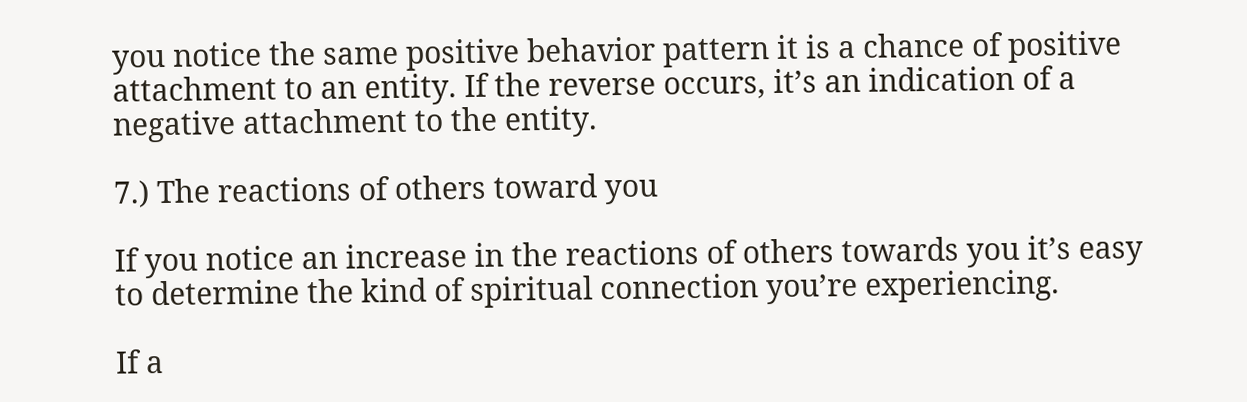you notice the same positive behavior pattern it is a chance of positive attachment to an entity. If the reverse occurs, it’s an indication of a negative attachment to the entity.

7.) The reactions of others toward you

If you notice an increase in the reactions of others towards you it’s easy to determine the kind of spiritual connection you’re experiencing.

If a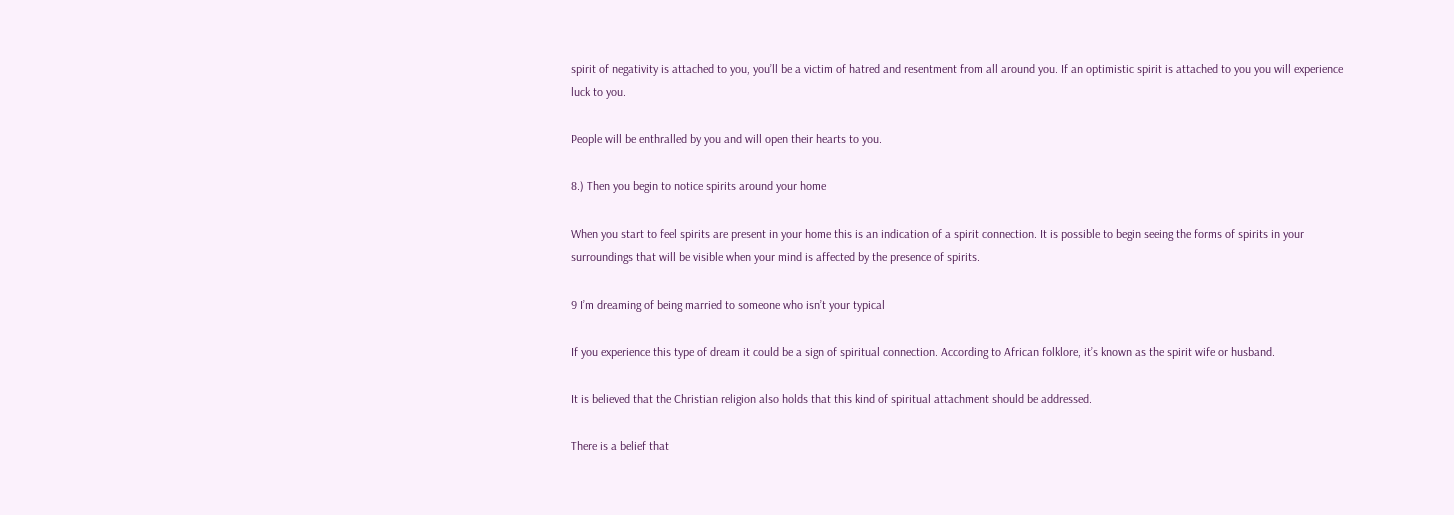spirit of negativity is attached to you, you’ll be a victim of hatred and resentment from all around you. If an optimistic spirit is attached to you you will experience luck to you.

People will be enthralled by you and will open their hearts to you.

8.) Then you begin to notice spirits around your home

When you start to feel spirits are present in your home this is an indication of a spirit connection. It is possible to begin seeing the forms of spirits in your surroundings that will be visible when your mind is affected by the presence of spirits.

9 I’m dreaming of being married to someone who isn’t your typical

If you experience this type of dream it could be a sign of spiritual connection. According to African folklore, it’s known as the spirit wife or husband.

It is believed that the Christian religion also holds that this kind of spiritual attachment should be addressed.

There is a belief that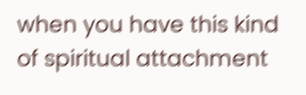when you have this kind of spiritual attachment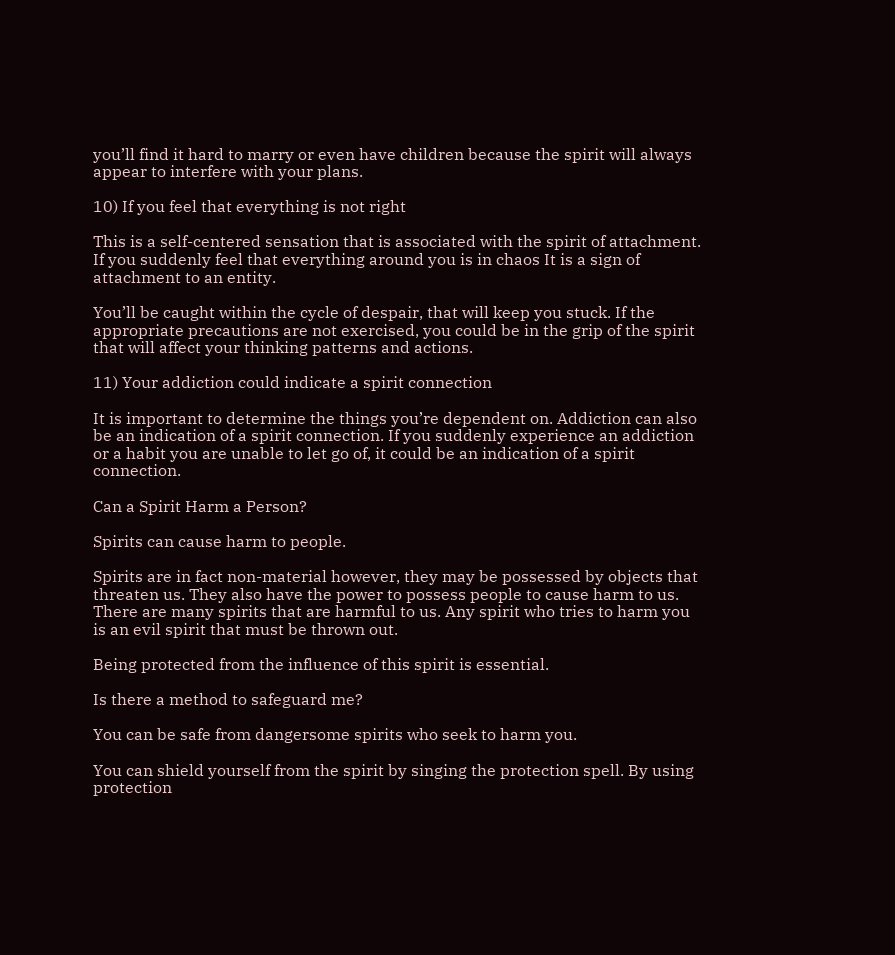you’ll find it hard to marry or even have children because the spirit will always appear to interfere with your plans.

10) If you feel that everything is not right

This is a self-centered sensation that is associated with the spirit of attachment. If you suddenly feel that everything around you is in chaos It is a sign of attachment to an entity.

You’ll be caught within the cycle of despair, that will keep you stuck. If the appropriate precautions are not exercised, you could be in the grip of the spirit that will affect your thinking patterns and actions.

11) Your addiction could indicate a spirit connection

It is important to determine the things you’re dependent on. Addiction can also be an indication of a spirit connection. If you suddenly experience an addiction or a habit you are unable to let go of, it could be an indication of a spirit connection.

Can a Spirit Harm a Person?

Spirits can cause harm to people.

Spirits are in fact non-material however, they may be possessed by objects that threaten us. They also have the power to possess people to cause harm to us. There are many spirits that are harmful to us. Any spirit who tries to harm you is an evil spirit that must be thrown out.

Being protected from the influence of this spirit is essential.

Is there a method to safeguard me?

You can be safe from dangersome spirits who seek to harm you.

You can shield yourself from the spirit by singing the protection spell. By using protection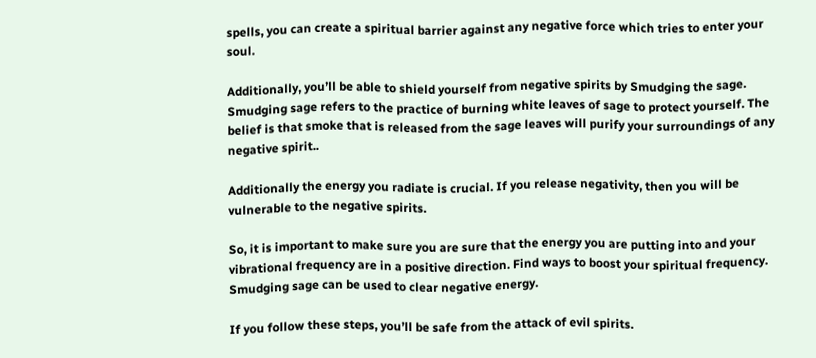spells, you can create a spiritual barrier against any negative force which tries to enter your soul.

Additionally, you’ll be able to shield yourself from negative spirits by Smudging the sage. Smudging sage refers to the practice of burning white leaves of sage to protect yourself. The belief is that smoke that is released from the sage leaves will purify your surroundings of any negative spirit..

Additionally the energy you radiate is crucial. If you release negativity, then you will be vulnerable to the negative spirits.

So, it is important to make sure you are sure that the energy you are putting into and your vibrational frequency are in a positive direction. Find ways to boost your spiritual frequency. Smudging sage can be used to clear negative energy.

If you follow these steps, you’ll be safe from the attack of evil spirits.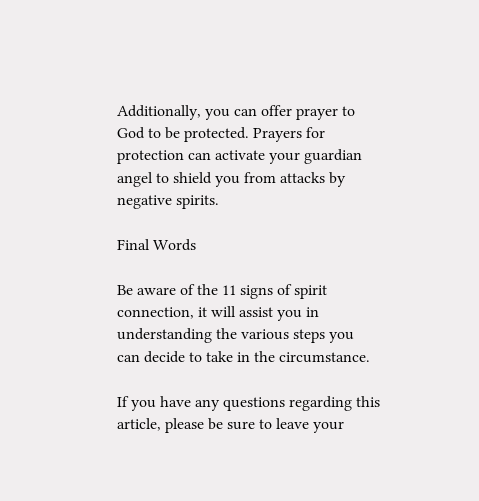Additionally, you can offer prayer to God to be protected. Prayers for protection can activate your guardian angel to shield you from attacks by negative spirits.

Final Words

Be aware of the 11 signs of spirit connection, it will assist you in understanding the various steps you can decide to take in the circumstance.

If you have any questions regarding this article, please be sure to leave your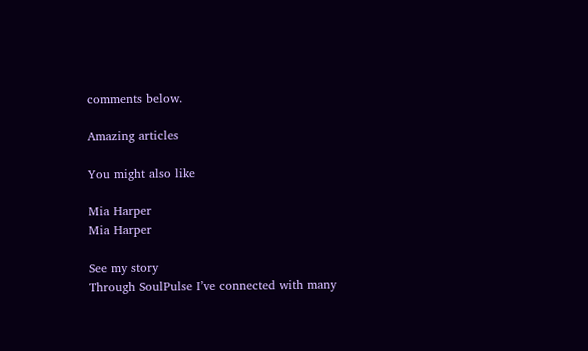comments below.

Amazing articles

You might also like

Mia Harper
Mia Harper

See my story
Through SoulPulse I’ve connected with many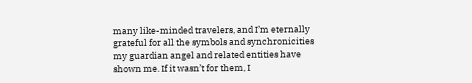many like-minded travelers, and I’m eternally grateful for all the symbols and synchronicities my guardian angel and related entities have shown me. If it wasn’t for them, I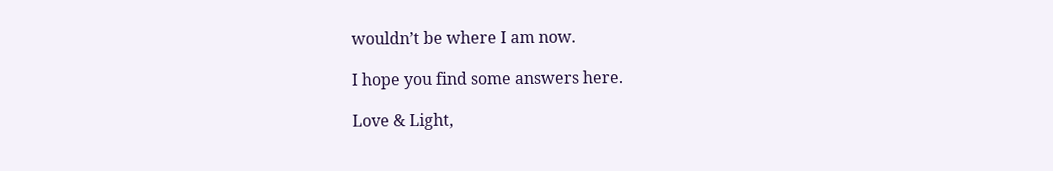wouldn’t be where I am now.

I hope you find some answers here.

Love & Light,